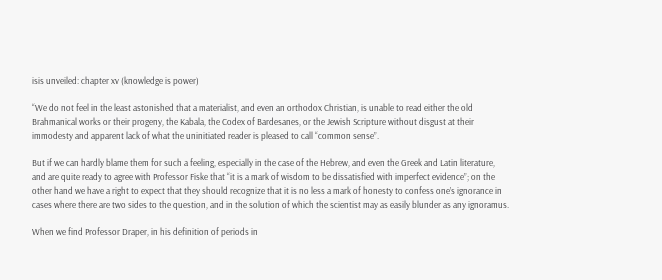isis unveiled: chapter xv (knowledge is power)

“We do not feel in the least astonished that a materialist, and even an orthodox Christian, is unable to read either the old Brahmanical works or their progeny, the Kabala, the Codex of Bardesanes, or the Jewish Scripture without disgust at their immodesty and apparent lack of what the uninitiated reader is pleased to call “common sense”.

But if we can hardly blame them for such a feeling, especially in the case of the Hebrew, and even the Greek and Latin literature, and are quite ready to agree with Professor Fiske that “it is a mark of wisdom to be dissatisfied with imperfect evidence”; on the other hand we have a right to expect that they should recognize that it is no less a mark of honesty to confess one’s ignorance in cases where there are two sides to the question, and in the solution of which the scientist may as easily blunder as any ignoramus.

When we find Professor Draper, in his definition of periods in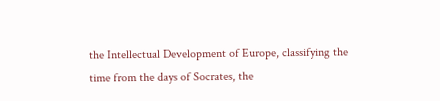the Intellectual Development of Europe, classifying the time from the days of Socrates, the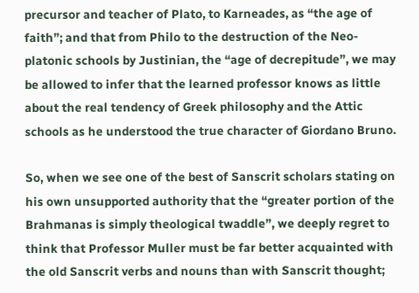precursor and teacher of Plato, to Karneades, as “the age of faith”; and that from Philo to the destruction of the Neo-platonic schools by Justinian, the “age of decrepitude”, we may be allowed to infer that the learned professor knows as little about the real tendency of Greek philosophy and the Attic schools as he understood the true character of Giordano Bruno.

So, when we see one of the best of Sanscrit scholars stating on his own unsupported authority that the “greater portion of the Brahmanas is simply theological twaddle”, we deeply regret to think that Professor Muller must be far better acquainted with the old Sanscrit verbs and nouns than with Sanscrit thought;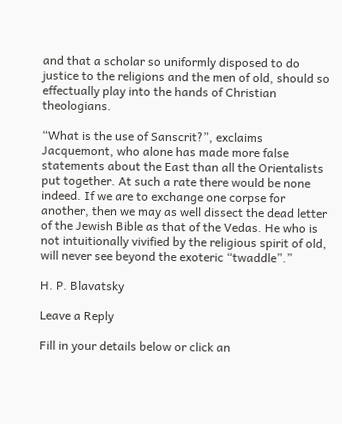and that a scholar so uniformly disposed to do justice to the religions and the men of old, should so effectually play into the hands of Christian theologians.

“What is the use of Sanscrit?”, exclaims Jacquemont, who alone has made more false statements about the East than all the Orientalists put together. At such a rate there would be none indeed. If we are to exchange one corpse for another, then we may as well dissect the dead letter of the Jewish Bible as that of the Vedas. He who is not intuitionally vivified by the religious spirit of old, will never see beyond the exoteric “twaddle”.”

H. P. Blavatsky

Leave a Reply

Fill in your details below or click an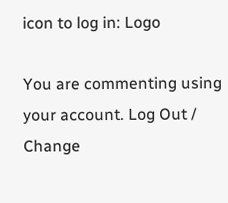icon to log in: Logo

You are commenting using your account. Log Out /  Change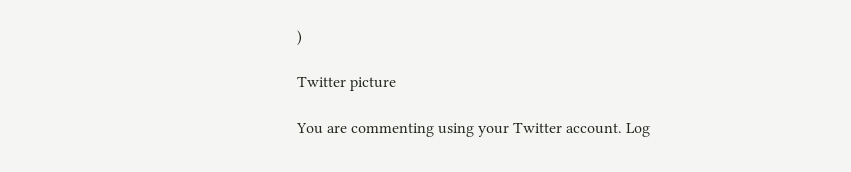)

Twitter picture

You are commenting using your Twitter account. Log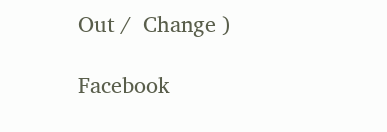Out /  Change )

Facebook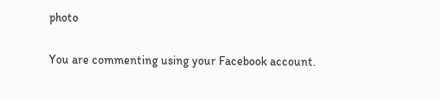photo

You are commenting using your Facebook account.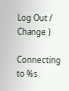Log Out /  Change )

Connecting to %s